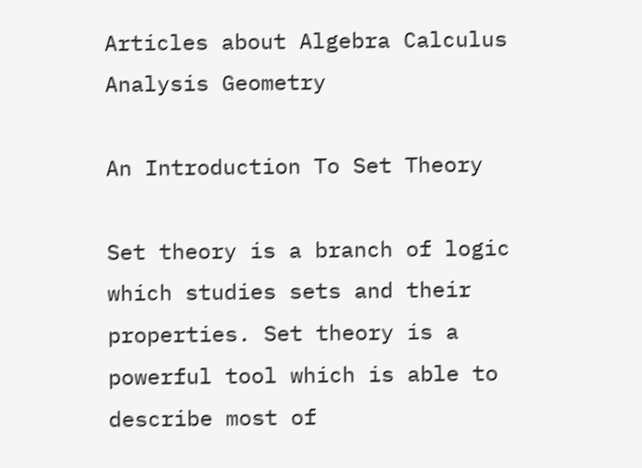Articles about Algebra Calculus Analysis Geometry

An Introduction To Set Theory

Set theory is a branch of logic which studies sets and their properties. Set theory is a powerful tool which is able to describe most of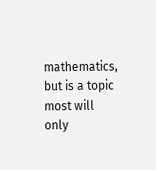mathematics, but is a topic most will only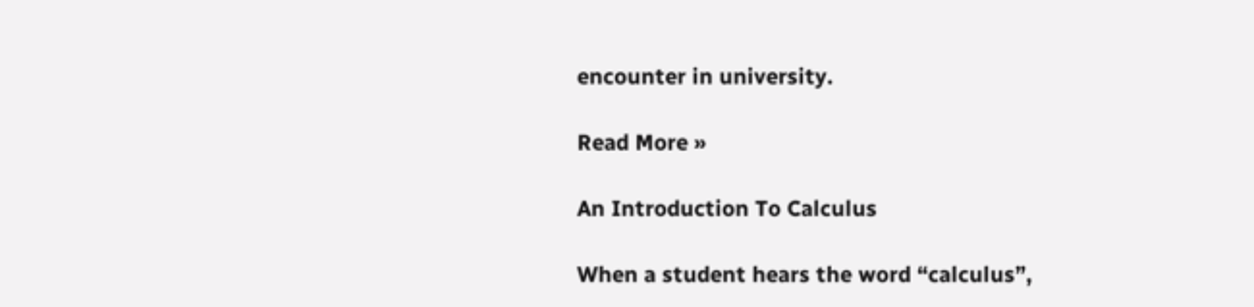encounter in university.

Read More »

An Introduction To Calculus

When a student hears the word “calculus”,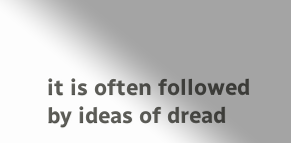it is often followed by ideas of dread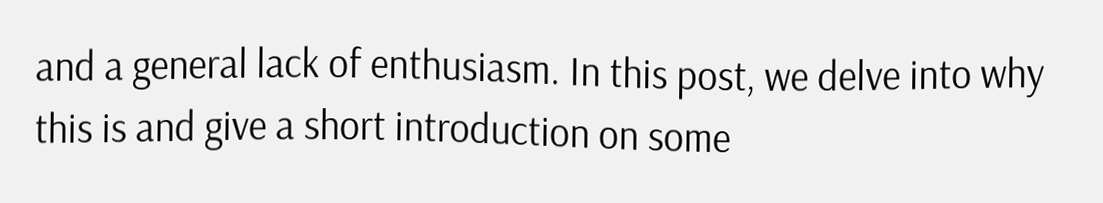and a general lack of enthusiasm. In this post, we delve into why this is and give a short introduction on some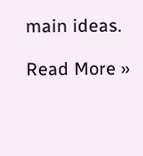main ideas.

Read More »